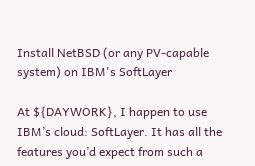Install NetBSD (or any PV-capable system) on IBM's SoftLayer

At ${DAYWORK}, I happen to use IBM’s cloud: SoftLayer. It has all the features you’d expect from such a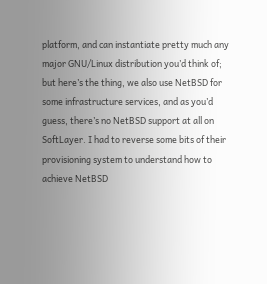platform, and can instantiate pretty much any major GNU/Linux distribution you’d think of; but here’s the thing, we also use NetBSD for some infrastructure services, and as you’d guess, there’s no NetBSD support at all on SoftLayer. I had to reverse some bits of their provisioning system to understand how to achieve NetBSD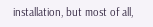installation, but most of all,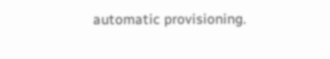automatic provisioning.